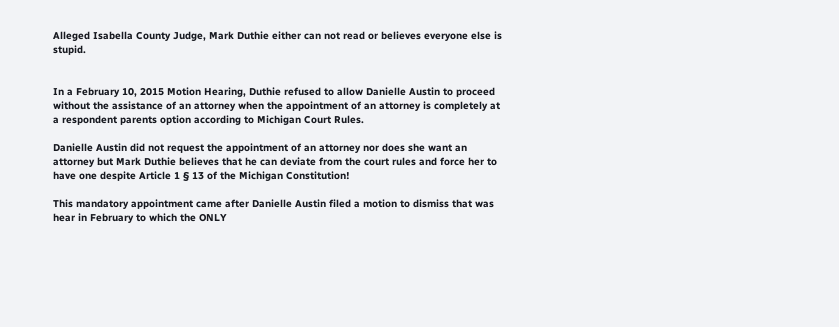Alleged Isabella County Judge, Mark Duthie either can not read or believes everyone else is stupid.


In a February 10, 2015 Motion Hearing, Duthie refused to allow Danielle Austin to proceed without the assistance of an attorney when the appointment of an attorney is completely at a respondent parents option according to Michigan Court Rules.

Danielle Austin did not request the appointment of an attorney nor does she want an attorney but Mark Duthie believes that he can deviate from the court rules and force her to have one despite Article 1 § 13 of the Michigan Constitution!

This mandatory appointment came after Danielle Austin filed a motion to dismiss that was hear in February to which the ONLY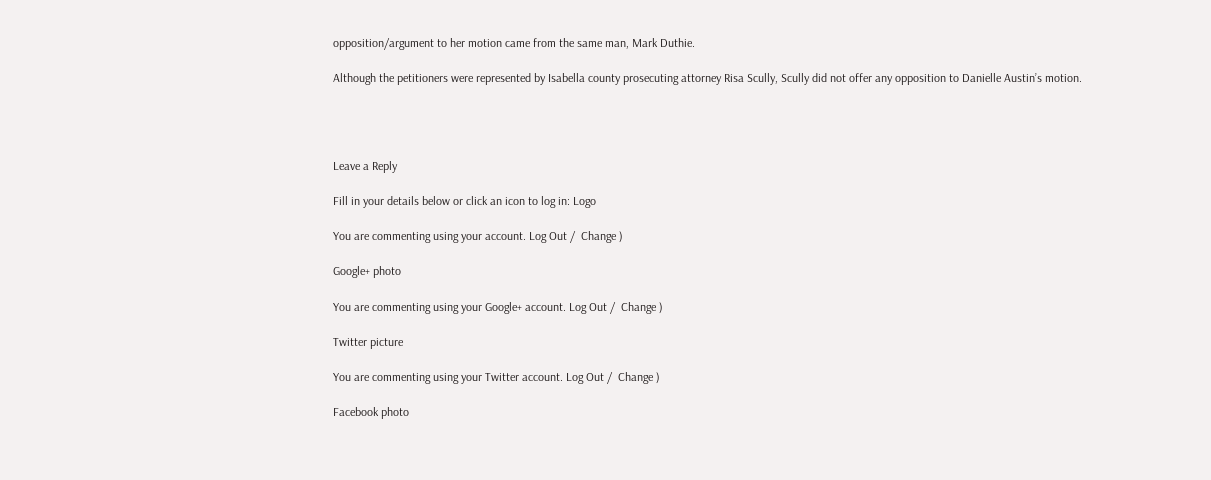opposition/argument to her motion came from the same man, Mark Duthie.

Although the petitioners were represented by Isabella county prosecuting attorney Risa Scully, Scully did not offer any opposition to Danielle Austin’s motion.




Leave a Reply

Fill in your details below or click an icon to log in: Logo

You are commenting using your account. Log Out /  Change )

Google+ photo

You are commenting using your Google+ account. Log Out /  Change )

Twitter picture

You are commenting using your Twitter account. Log Out /  Change )

Facebook photo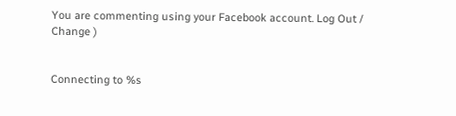You are commenting using your Facebook account. Log Out /  Change )


Connecting to %s